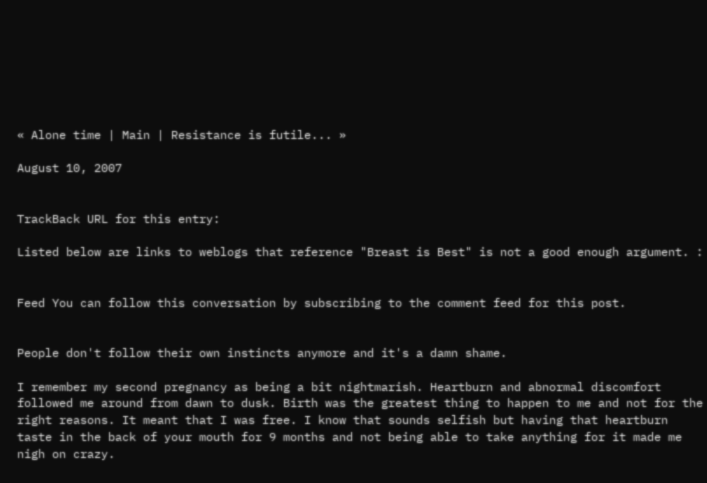« Alone time | Main | Resistance is futile... »

August 10, 2007


TrackBack URL for this entry:

Listed below are links to weblogs that reference "Breast is Best" is not a good enough argument. :


Feed You can follow this conversation by subscribing to the comment feed for this post.


People don't follow their own instincts anymore and it's a damn shame.

I remember my second pregnancy as being a bit nightmarish. Heartburn and abnormal discomfort followed me around from dawn to dusk. Birth was the greatest thing to happen to me and not for the right reasons. It meant that I was free. I know that sounds selfish but having that heartburn taste in the back of your mouth for 9 months and not being able to take anything for it made me nigh on crazy.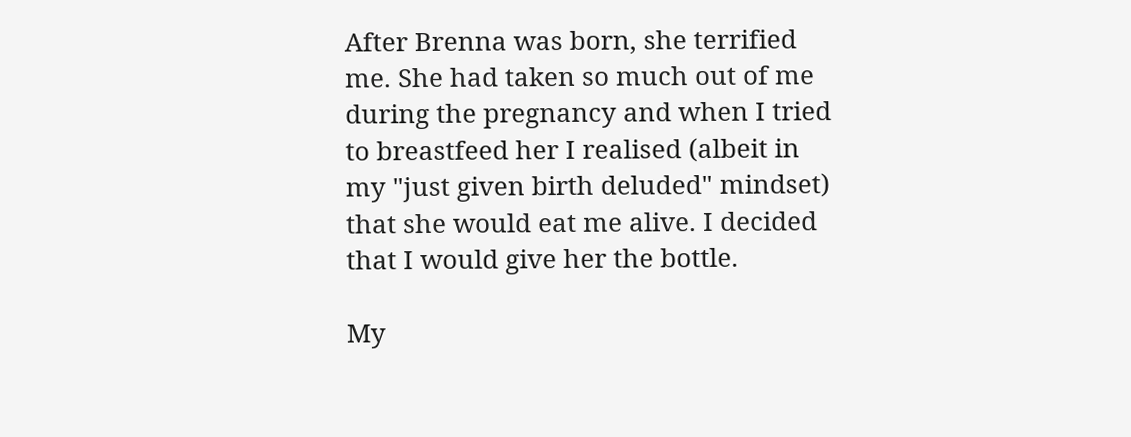After Brenna was born, she terrified me. She had taken so much out of me during the pregnancy and when I tried to breastfeed her I realised (albeit in my "just given birth deluded" mindset) that she would eat me alive. I decided that I would give her the bottle.

My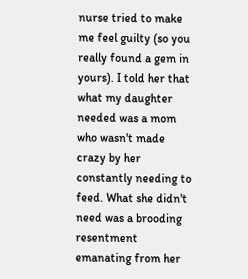nurse tried to make me feel guilty (so you really found a gem in yours). I told her that what my daughter needed was a mom who wasn't made crazy by her constantly needing to feed. What she didn't need was a brooding resentment emanating from her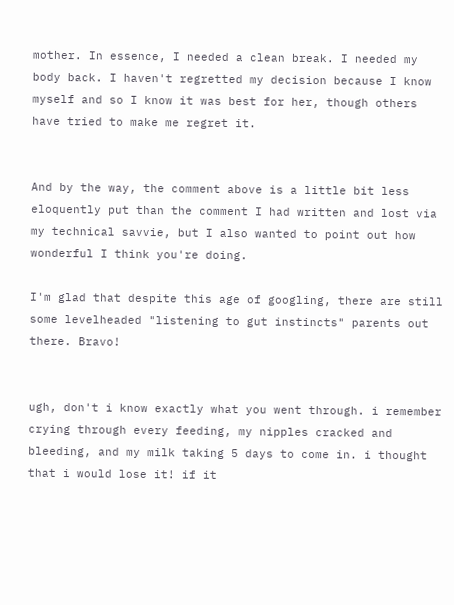mother. In essence, I needed a clean break. I needed my body back. I haven't regretted my decision because I know myself and so I know it was best for her, though others have tried to make me regret it.


And by the way, the comment above is a little bit less eloquently put than the comment I had written and lost via my technical savvie, but I also wanted to point out how wonderful I think you're doing.

I'm glad that despite this age of googling, there are still some levelheaded "listening to gut instincts" parents out there. Bravo!


ugh, don't i know exactly what you went through. i remember crying through every feeding, my nipples cracked and bleeding, and my milk taking 5 days to come in. i thought that i would lose it! if it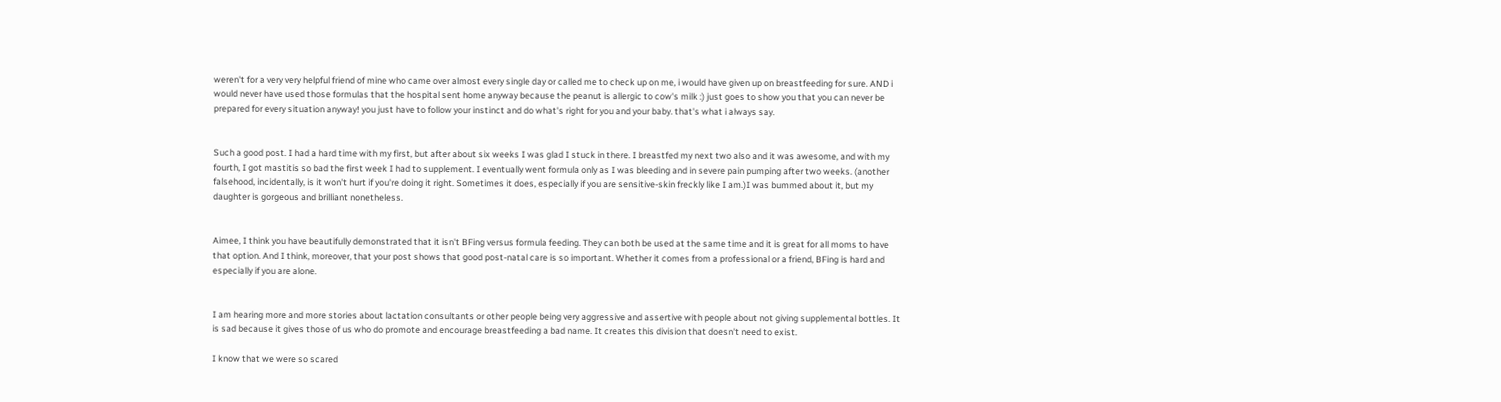weren't for a very very helpful friend of mine who came over almost every single day or called me to check up on me, i would have given up on breastfeeding for sure. AND i would never have used those formulas that the hospital sent home anyway because the peanut is allergic to cow's milk :) just goes to show you that you can never be prepared for every situation anyway! you just have to follow your instinct and do what's right for you and your baby. that's what i always say.


Such a good post. I had a hard time with my first, but after about six weeks I was glad I stuck in there. I breastfed my next two also and it was awesome, and with my fourth, I got mastitis so bad the first week I had to supplement. I eventually went formula only as I was bleeding and in severe pain pumping after two weeks. (another falsehood, incidentally, is it won't hurt if you're doing it right. Sometimes it does, especially if you are sensitive-skin freckly like I am.)I was bummed about it, but my daughter is gorgeous and brilliant nonetheless.


Aimee, I think you have beautifully demonstrated that it isn't BFing versus formula feeding. They can both be used at the same time and it is great for all moms to have that option. And I think, moreover, that your post shows that good post-natal care is so important. Whether it comes from a professional or a friend, BFing is hard and especially if you are alone.


I am hearing more and more stories about lactation consultants or other people being very aggressive and assertive with people about not giving supplemental bottles. It is sad because it gives those of us who do promote and encourage breastfeeding a bad name. It creates this division that doesn't need to exist.

I know that we were so scared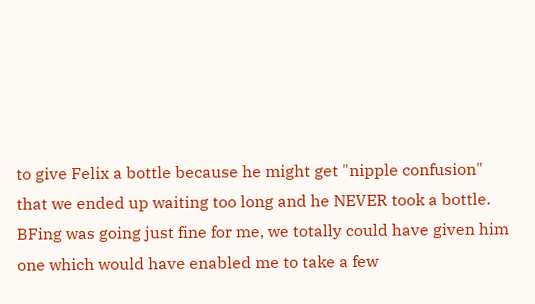to give Felix a bottle because he might get "nipple confusion" that we ended up waiting too long and he NEVER took a bottle. BFing was going just fine for me, we totally could have given him one which would have enabled me to take a few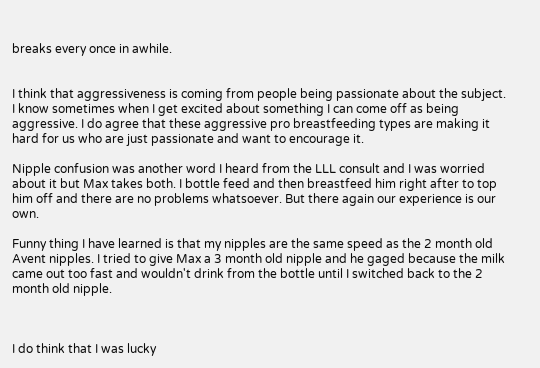breaks every once in awhile.


I think that aggressiveness is coming from people being passionate about the subject. I know sometimes when I get excited about something I can come off as being aggressive. I do agree that these aggressive pro breastfeeding types are making it hard for us who are just passionate and want to encourage it.

Nipple confusion was another word I heard from the LLL consult and I was worried about it but Max takes both. I bottle feed and then breastfeed him right after to top him off and there are no problems whatsoever. But there again our experience is our own.

Funny thing I have learned is that my nipples are the same speed as the 2 month old Avent nipples. I tried to give Max a 3 month old nipple and he gaged because the milk came out too fast and wouldn't drink from the bottle until I switched back to the 2 month old nipple.



I do think that I was lucky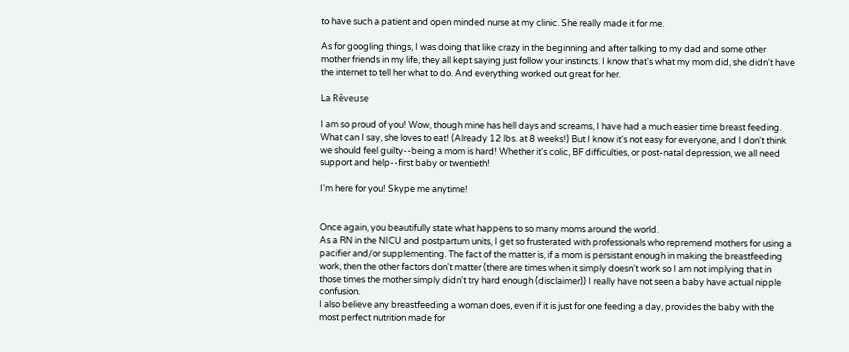to have such a patient and open minded nurse at my clinic. She really made it for me.

As for googling things, I was doing that like crazy in the beginning and after talking to my dad and some other mother friends in my life, they all kept saying just follow your instincts. I know that's what my mom did, she didn't have the internet to tell her what to do. And everything worked out great for her.

La Rêveuse

I am so proud of you! Wow, though mine has hell days and screams, I have had a much easier time breast feeding. What can I say, she loves to eat! (Already 12 lbs. at 8 weeks!) But I know it's not easy for everyone, and I don't think we should feel guilty--being a mom is hard! Whether it's colic, BF difficulties, or post-natal depression, we all need support and help--first baby or twentieth!

I'm here for you! Skype me anytime!


Once again, you beautifully state what happens to so many moms around the world.
As a RN in the NICU and postpartum units, I get so frusterated with professionals who repremend mothers for using a pacifier and/or supplementing. The fact of the matter is, if a mom is persistant enough in making the breastfeeding work, then the other factors don't matter (there are times when it simply doesn't work so I am not implying that in those times the mother simply didn't try hard enough (disclaimer)) I really have not seen a baby have actual nipple confusion.
I also believe any breastfeeding a woman does, even if it is just for one feeding a day, provides the baby with the most perfect nutrition made for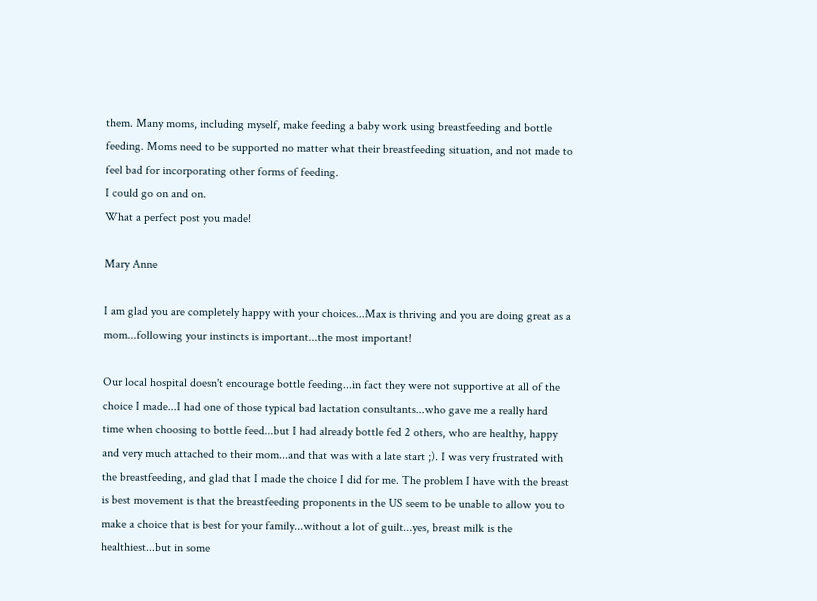them. Many moms, including myself, make feeding a baby work using breastfeeding and bottle feeding. Moms need to be supported no matter what their breastfeeding situation, and not made to feel bad for incorporating other forms of feeding.
I could go on and on.
What a perfect post you made!

Mary Anne

I am glad you are completely happy with your choices...Max is thriving and you are doing great as a mom...following your instincts is important...the most important!

Our local hospital doesn't encourage bottle feeding...in fact they were not supportive at all of the choice I made...I had one of those typical bad lactation consultants...who gave me a really hard time when choosing to bottle feed...but I had already bottle fed 2 others, who are healthy, happy and very much attached to their mom...and that was with a late start ;). I was very frustrated with the breastfeeding, and glad that I made the choice I did for me. The problem I have with the breast is best movement is that the breastfeeding proponents in the US seem to be unable to allow you to make a choice that is best for your family...without a lot of guilt...yes, breast milk is the healthiest...but in some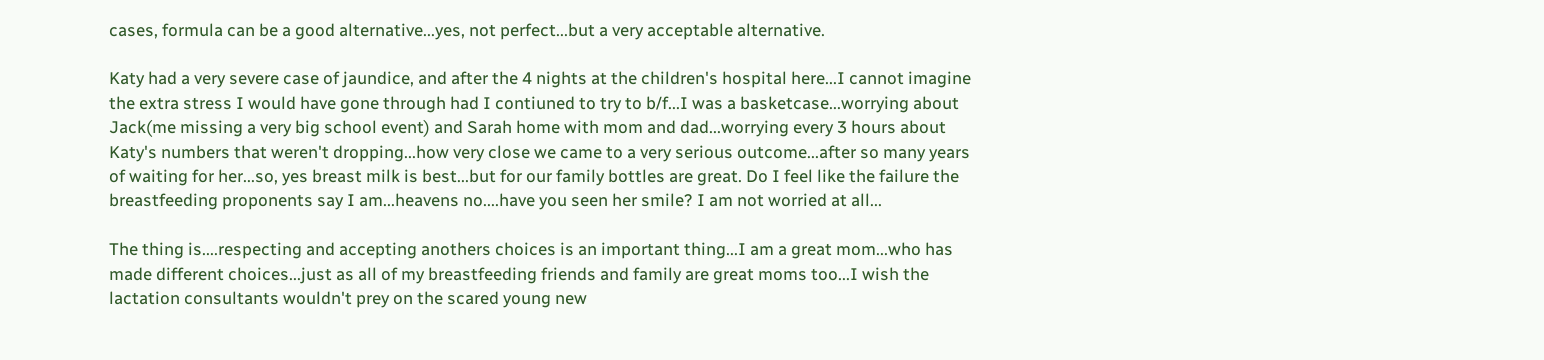cases, formula can be a good alternative...yes, not perfect...but a very acceptable alternative.

Katy had a very severe case of jaundice, and after the 4 nights at the children's hospital here...I cannot imagine the extra stress I would have gone through had I contiuned to try to b/f...I was a basketcase...worrying about Jack(me missing a very big school event) and Sarah home with mom and dad...worrying every 3 hours about Katy's numbers that weren't dropping...how very close we came to a very serious outcome...after so many years of waiting for her...so, yes breast milk is best...but for our family bottles are great. Do I feel like the failure the breastfeeding proponents say I am...heavens no....have you seen her smile? I am not worried at all...

The thing is....respecting and accepting anothers choices is an important thing...I am a great mom...who has made different choices...just as all of my breastfeeding friends and family are great moms too...I wish the lactation consultants wouldn't prey on the scared young new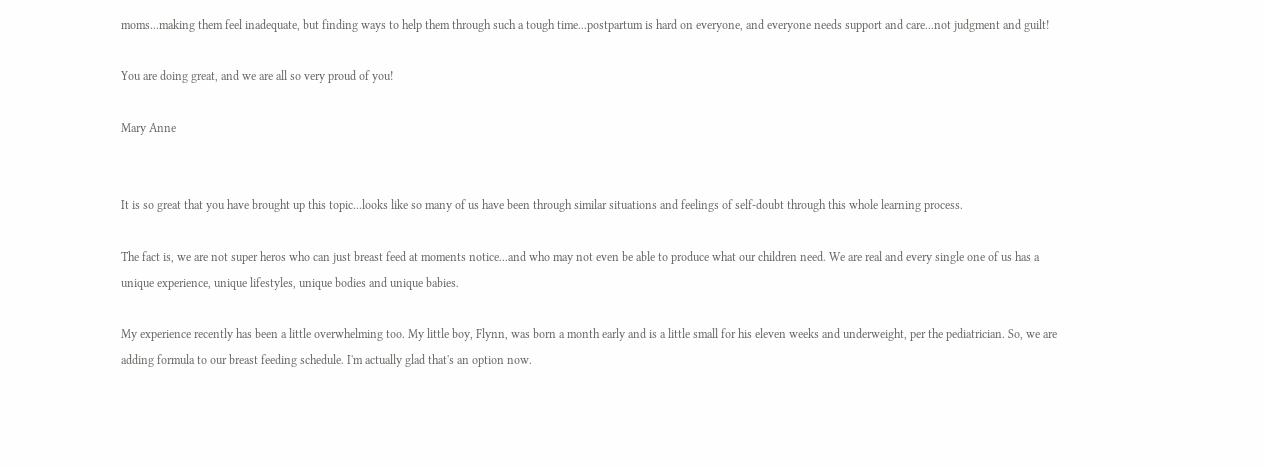moms...making them feel inadequate, but finding ways to help them through such a tough time...postpartum is hard on everyone, and everyone needs support and care...not judgment and guilt!

You are doing great, and we are all so very proud of you!

Mary Anne


It is so great that you have brought up this topic...looks like so many of us have been through similar situations and feelings of self-doubt through this whole learning process.

The fact is, we are not super heros who can just breast feed at moments notice...and who may not even be able to produce what our children need. We are real and every single one of us has a unique experience, unique lifestyles, unique bodies and unique babies.

My experience recently has been a little overwhelming too. My little boy, Flynn, was born a month early and is a little small for his eleven weeks and underweight, per the pediatrician. So, we are adding formula to our breast feeding schedule. I'm actually glad that's an option now.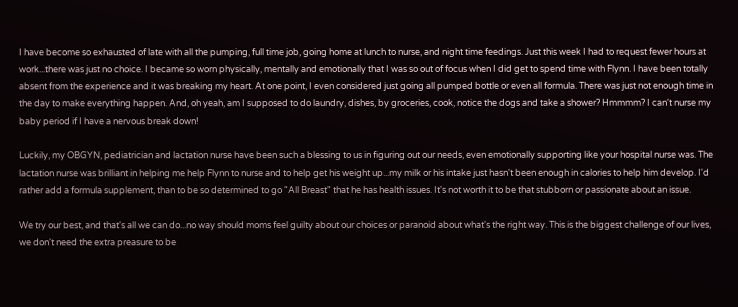I have become so exhausted of late with all the pumping, full time job, going home at lunch to nurse, and night time feedings. Just this week I had to request fewer hours at work...there was just no choice. I became so worn physically, mentally and emotionally that I was so out of focus when I did get to spend time with Flynn. I have been totally absent from the experience and it was breaking my heart. At one point, I even considered just going all pumped bottle or even all formula. There was just not enough time in the day to make everything happen. And, oh yeah, am I supposed to do laundry, dishes, by groceries, cook, notice the dogs and take a shower? Hmmmm? I can't nurse my baby period if I have a nervous break down!

Luckily, my OBGYN, pediatrician and lactation nurse have been such a blessing to us in figuring out our needs, even emotionally supporting like your hospital nurse was. The lactation nurse was brilliant in helping me help Flynn to nurse and to help get his weight up...my milk or his intake just hasn't been enough in calories to help him develop. I'd rather add a formula supplement, than to be so determined to go "All Breast" that he has health issues. It's not worth it to be that stubborn or passionate about an issue.

We try our best, and that's all we can do...no way should moms feel guilty about our choices or paranoid about what's the right way. This is the biggest challenge of our lives, we don't need the extra preasure to be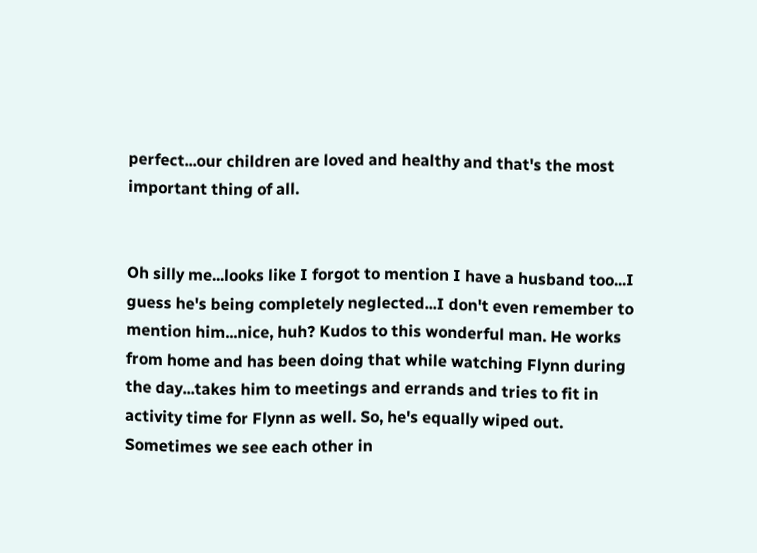perfect...our children are loved and healthy and that's the most important thing of all.


Oh silly me...looks like I forgot to mention I have a husband too...I guess he's being completely neglected...I don't even remember to mention him...nice, huh? Kudos to this wonderful man. He works from home and has been doing that while watching Flynn during the day...takes him to meetings and errands and tries to fit in activity time for Flynn as well. So, he's equally wiped out. Sometimes we see each other in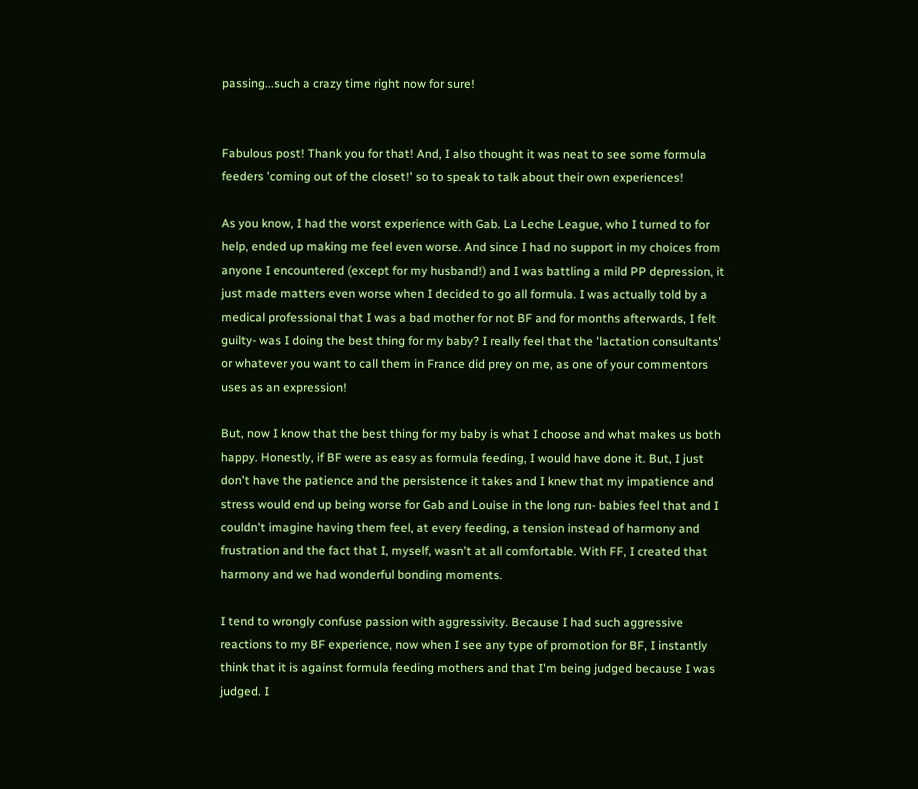passing...such a crazy time right now for sure!


Fabulous post! Thank you for that! And, I also thought it was neat to see some formula feeders 'coming out of the closet!' so to speak to talk about their own experiences!

As you know, I had the worst experience with Gab. La Leche League, who I turned to for help, ended up making me feel even worse. And since I had no support in my choices from anyone I encountered (except for my husband!) and I was battling a mild PP depression, it just made matters even worse when I decided to go all formula. I was actually told by a medical professional that I was a bad mother for not BF and for months afterwards, I felt guilty- was I doing the best thing for my baby? I really feel that the 'lactation consultants' or whatever you want to call them in France did prey on me, as one of your commentors uses as an expression!

But, now I know that the best thing for my baby is what I choose and what makes us both happy. Honestly, if BF were as easy as formula feeding, I would have done it. But, I just don't have the patience and the persistence it takes and I knew that my impatience and stress would end up being worse for Gab and Louise in the long run- babies feel that and I couldn't imagine having them feel, at every feeding, a tension instead of harmony and frustration and the fact that I, myself, wasn't at all comfortable. With FF, I created that harmony and we had wonderful bonding moments.

I tend to wrongly confuse passion with aggressivity. Because I had such aggressive reactions to my BF experience, now when I see any type of promotion for BF, I instantly think that it is against formula feeding mothers and that I'm being judged because I was judged. I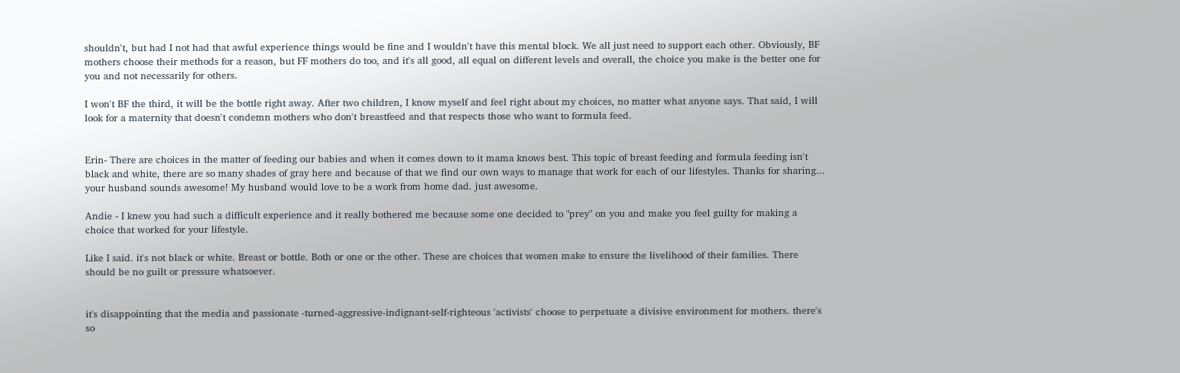shouldn't, but had I not had that awful experience things would be fine and I wouldn't have this mental block. We all just need to support each other. Obviously, BF mothers choose their methods for a reason, but FF mothers do too, and it's all good, all equal on different levels and overall, the choice you make is the better one for you and not necessarily for others.

I won't BF the third, it will be the bottle right away. After two children, I know myself and feel right about my choices, no matter what anyone says. That said, I will look for a maternity that doesn't condemn mothers who don't breastfeed and that respects those who want to formula feed.


Erin- There are choices in the matter of feeding our babies and when it comes down to it mama knows best. This topic of breast feeding and formula feeding isn't black and white, there are so many shades of gray here and because of that we find our own ways to manage that work for each of our lifestyles. Thanks for sharing... your husband sounds awesome! My husband would love to be a work from home dad. just awesome.

Andie - I knew you had such a difficult experience and it really bothered me because some one decided to "prey" on you and make you feel guilty for making a choice that worked for your lifestyle.

Like I said. it's not black or white. Breast or bottle. Both or one or the other. These are choices that women make to ensure the livelihood of their families. There should be no guilt or pressure whatsoever.


it's disappointing that the media and passionate -turned-aggressive-indignant-self-righteous 'activists' choose to perpetuate a divisive environment for mothers. there's so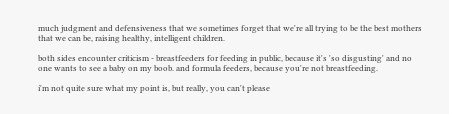much judgment and defensiveness that we sometimes forget that we're all trying to be the best mothers that we can be, raising healthy, intelligent children.

both sides encounter criticism - breastfeeders for feeding in public, because it's 'so disgusting' and no one wants to see a baby on my boob. and formula feeders, because you're not breastfeeding.

i'm not quite sure what my point is, but really, you can't please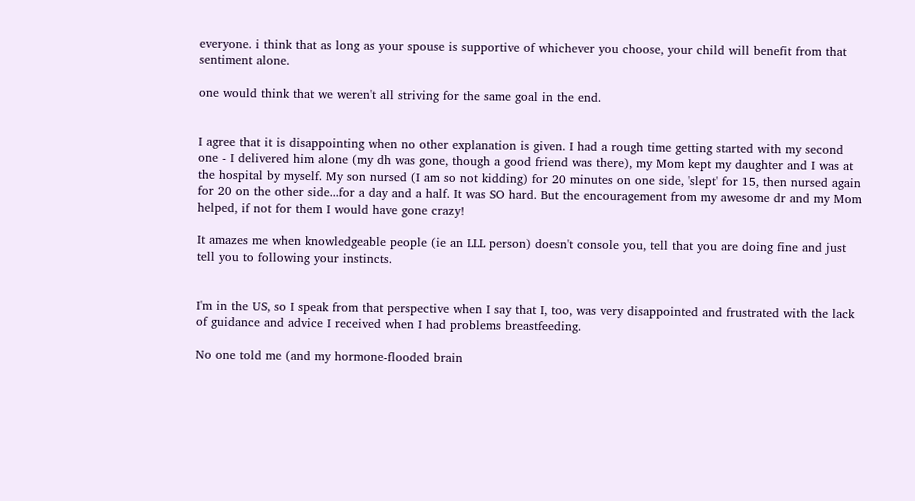everyone. i think that as long as your spouse is supportive of whichever you choose, your child will benefit from that sentiment alone.

one would think that we weren't all striving for the same goal in the end.


I agree that it is disappointing when no other explanation is given. I had a rough time getting started with my second one - I delivered him alone (my dh was gone, though a good friend was there), my Mom kept my daughter and I was at the hospital by myself. My son nursed (I am so not kidding) for 20 minutes on one side, 'slept' for 15, then nursed again for 20 on the other side...for a day and a half. It was SO hard. But the encouragement from my awesome dr and my Mom helped, if not for them I would have gone crazy!

It amazes me when knowledgeable people (ie an LLL person) doesn't console you, tell that you are doing fine and just tell you to following your instincts.


I'm in the US, so I speak from that perspective when I say that I, too, was very disappointed and frustrated with the lack of guidance and advice I received when I had problems breastfeeding.

No one told me (and my hormone-flooded brain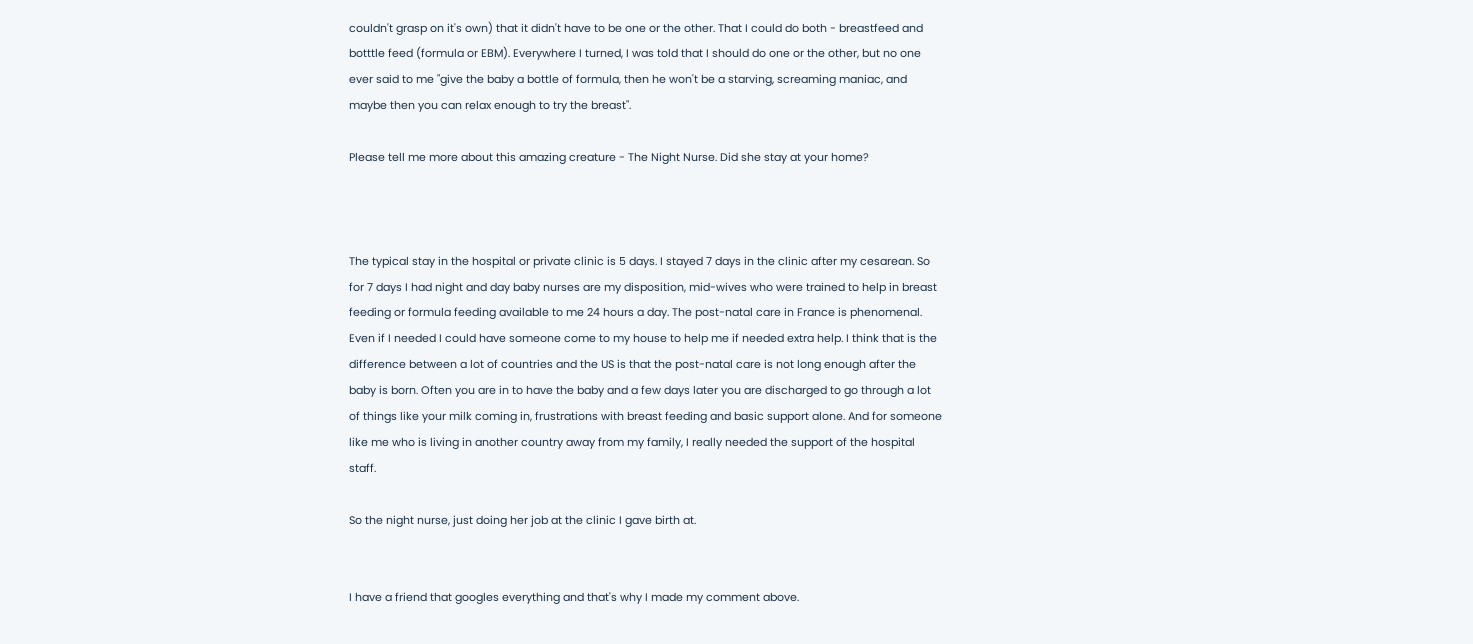couldn't grasp on it's own) that it didn't have to be one or the other. That I could do both - breastfeed and botttle feed (formula or EBM). Everywhere I turned, I was told that I should do one or the other, but no one ever said to me "give the baby a bottle of formula, then he won't be a starving, screaming maniac, and maybe then you can relax enough to try the breast".

Please tell me more about this amazing creature - The Night Nurse. Did she stay at your home?



The typical stay in the hospital or private clinic is 5 days. I stayed 7 days in the clinic after my cesarean. So for 7 days I had night and day baby nurses are my disposition, mid-wives who were trained to help in breast feeding or formula feeding available to me 24 hours a day. The post-natal care in France is phenomenal. Even if I needed I could have someone come to my house to help me if needed extra help. I think that is the difference between a lot of countries and the US is that the post-natal care is not long enough after the baby is born. Often you are in to have the baby and a few days later you are discharged to go through a lot of things like your milk coming in, frustrations with breast feeding and basic support alone. And for someone like me who is living in another country away from my family, I really needed the support of the hospital staff.

So the night nurse, just doing her job at the clinic I gave birth at.


I have a friend that googles everything and that's why I made my comment above.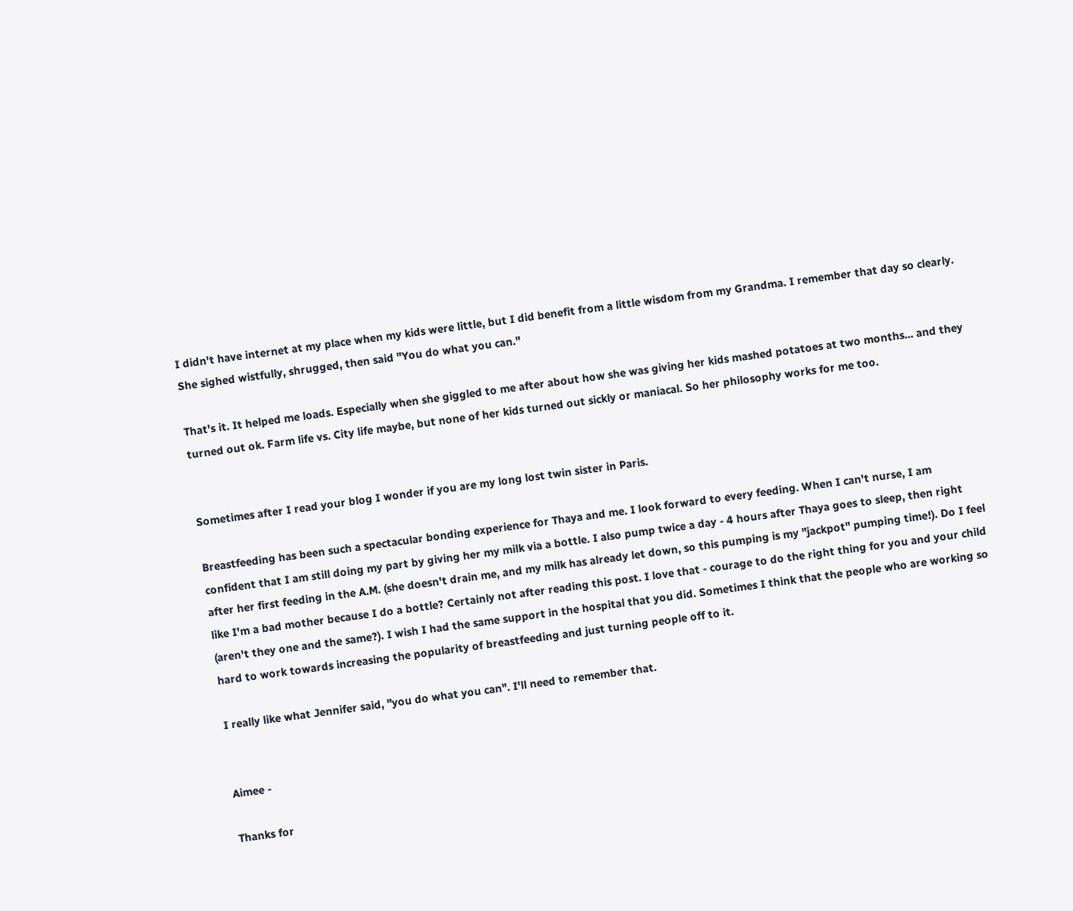I didn't have internet at my place when my kids were little, but I did benefit from a little wisdom from my Grandma. I remember that day so clearly. She sighed wistfully, shrugged, then said "You do what you can."

That's it. It helped me loads. Especially when she giggled to me after about how she was giving her kids mashed potatoes at two months... and they turned out ok. Farm life vs. City life maybe, but none of her kids turned out sickly or maniacal. So her philosophy works for me too.


Sometimes after I read your blog I wonder if you are my long lost twin sister in Paris.

Breastfeeding has been such a spectacular bonding experience for Thaya and me. I look forward to every feeding. When I can't nurse, I am confident that I am still doing my part by giving her my milk via a bottle. I also pump twice a day - 4 hours after Thaya goes to sleep, then right after her first feeding in the A.M. (she doesn't drain me, and my milk has already let down, so this pumping is my "jackpot" pumping time!). Do I feel like I'm a bad mother because I do a bottle? Certainly not after reading this post. I love that - courage to do the right thing for you and your child (aren't they one and the same?). I wish I had the same support in the hospital that you did. Sometimes I think that the people who are working so hard to work towards increasing the popularity of breastfeeding and just turning people off to it.

I really like what Jennifer said, "you do what you can". I'll need to remember that.


Aimee -

Thanks for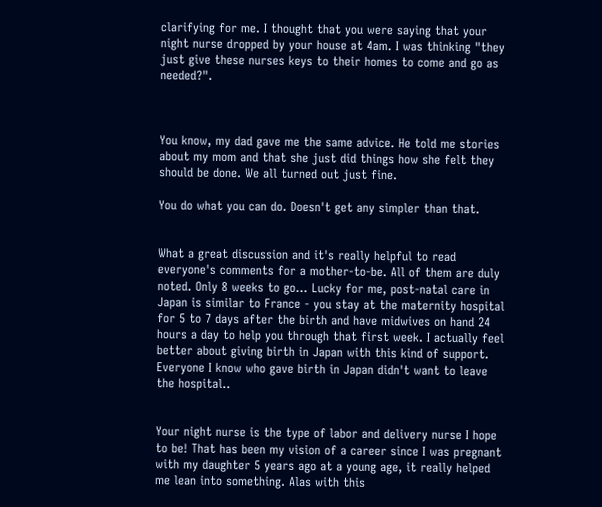clarifying for me. I thought that you were saying that your night nurse dropped by your house at 4am. I was thinking "they just give these nurses keys to their homes to come and go as needed?".



You know, my dad gave me the same advice. He told me stories about my mom and that she just did things how she felt they should be done. We all turned out just fine.

You do what you can do. Doesn't get any simpler than that.


What a great discussion and it's really helpful to read everyone's comments for a mother-to-be. All of them are duly noted. Only 8 weeks to go... Lucky for me, post-natal care in Japan is similar to France - you stay at the maternity hospital for 5 to 7 days after the birth and have midwives on hand 24 hours a day to help you through that first week. I actually feel better about giving birth in Japan with this kind of support. Everyone I know who gave birth in Japan didn't want to leave the hospital..


Your night nurse is the type of labor and delivery nurse I hope to be! That has been my vision of a career since I was pregnant with my daughter 5 years ago at a young age, it really helped me lean into something. Alas with this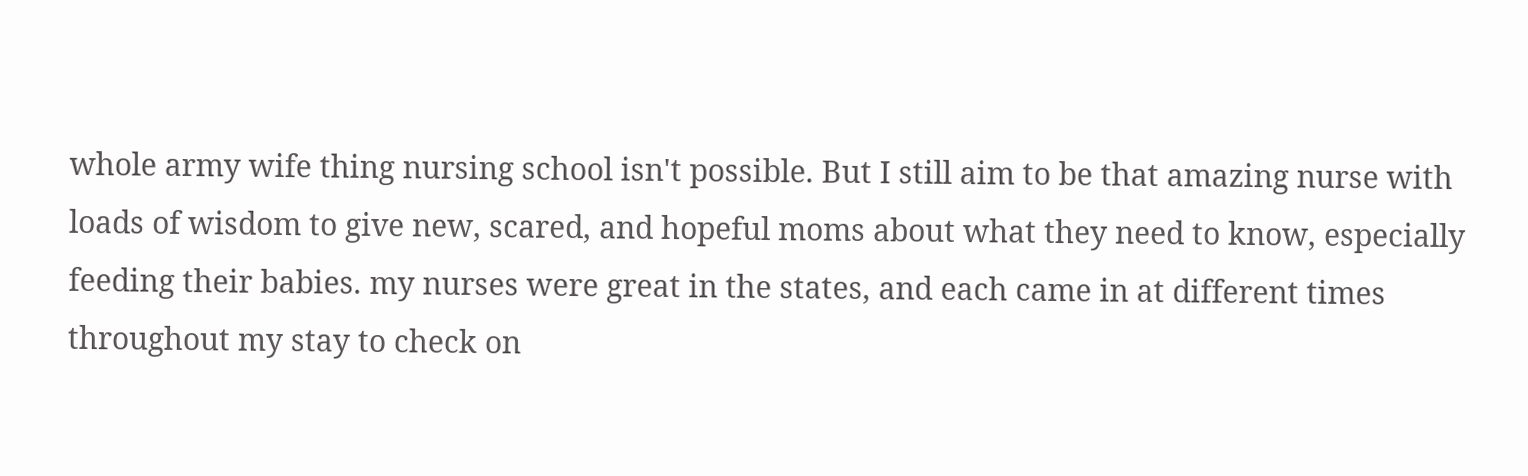whole army wife thing nursing school isn't possible. But I still aim to be that amazing nurse with loads of wisdom to give new, scared, and hopeful moms about what they need to know, especially feeding their babies. my nurses were great in the states, and each came in at different times throughout my stay to check on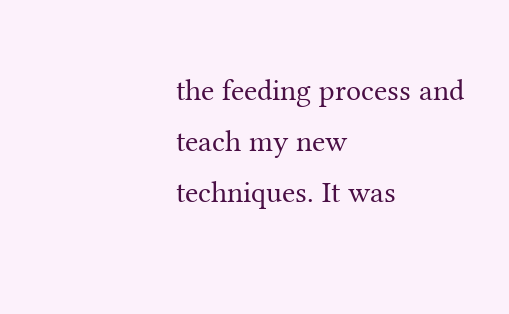the feeding process and teach my new techniques. It was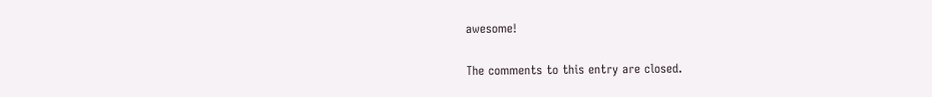awesome!

The comments to this entry are closed.